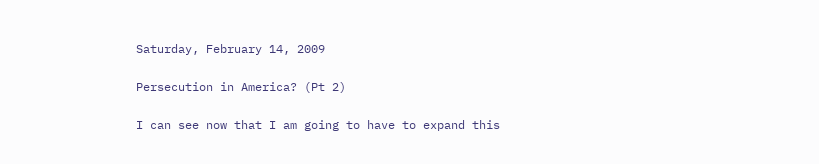Saturday, February 14, 2009

Persecution in America? (Pt 2)

I can see now that I am going to have to expand this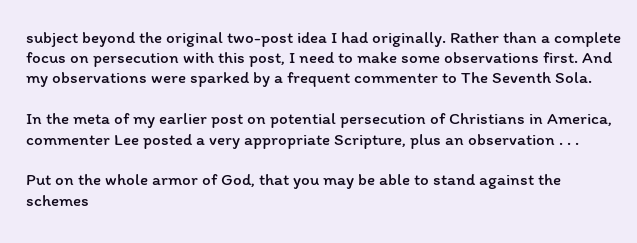subject beyond the original two-post idea I had originally. Rather than a complete focus on persecution with this post, I need to make some observations first. And my observations were sparked by a frequent commenter to The Seventh Sola.

In the meta of my earlier post on potential persecution of Christians in America, commenter Lee posted a very appropriate Scripture, plus an observation . . .

Put on the whole armor of God, that you may be able to stand against the schemes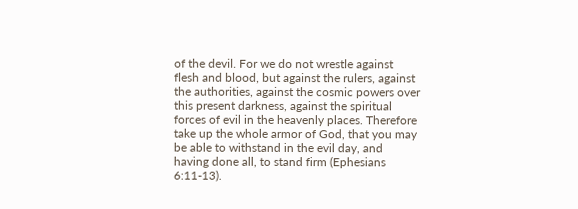of the devil. For we do not wrestle against flesh and blood, but against the rulers, against the authorities, against the cosmic powers over this present darkness, against the spiritual forces of evil in the heavenly places. Therefore take up the whole armor of God, that you may be able to withstand in the evil day, and having done all, to stand firm (Ephesians 6:11-13).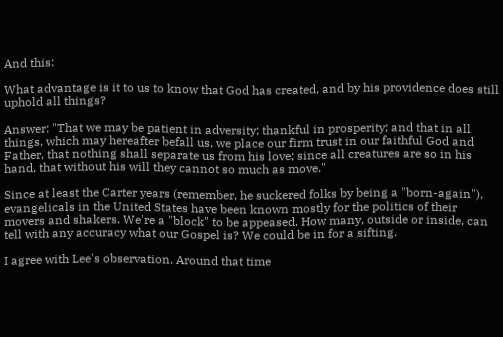And this:

What advantage is it to us to know that God has created, and by his providence does still uphold all things?

Answer: "That we may be patient in adversity; thankful in prosperity; and that in all things, which may hereafter befall us, we place our firm trust in our faithful God and Father, that nothing shall separate us from his love; since all creatures are so in his hand, that without his will they cannot so much as move."

Since at least the Carter years (remember, he suckered folks by being a "born-again"), evangelicals in the United States have been known mostly for the politics of their movers and shakers. We're a "block" to be appeased. How many, outside or inside, can tell with any accuracy what our Gospel is? We could be in for a sifting.

I agree with Lee's observation. Around that time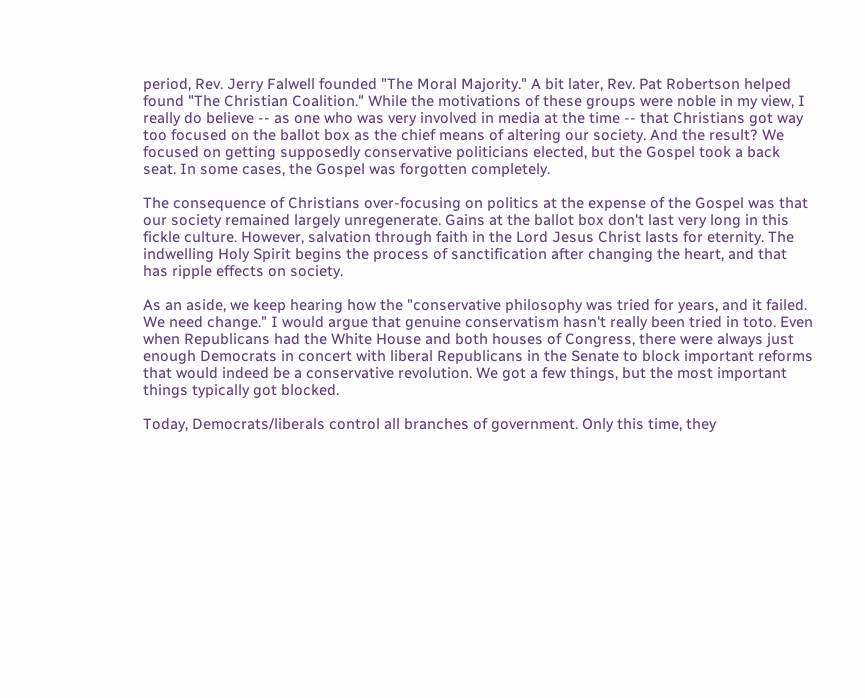period, Rev. Jerry Falwell founded "The Moral Majority." A bit later, Rev. Pat Robertson helped found "The Christian Coalition." While the motivations of these groups were noble in my view, I really do believe -- as one who was very involved in media at the time -- that Christians got way too focused on the ballot box as the chief means of altering our society. And the result? We focused on getting supposedly conservative politicians elected, but the Gospel took a back seat. In some cases, the Gospel was forgotten completely.

The consequence of Christians over-focusing on politics at the expense of the Gospel was that our society remained largely unregenerate. Gains at the ballot box don't last very long in this fickle culture. However, salvation through faith in the Lord Jesus Christ lasts for eternity. The indwelling Holy Spirit begins the process of sanctification after changing the heart, and that has ripple effects on society.

As an aside, we keep hearing how the "conservative philosophy was tried for years, and it failed. We need change." I would argue that genuine conservatism hasn't really been tried in toto. Even when Republicans had the White House and both houses of Congress, there were always just enough Democrats in concert with liberal Republicans in the Senate to block important reforms that would indeed be a conservative revolution. We got a few things, but the most important things typically got blocked.

Today, Democrats/liberals control all branches of government. Only this time, they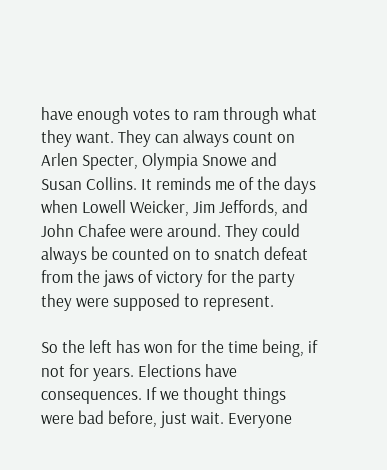have enough votes to ram through what they want. They can always count on Arlen Specter, Olympia Snowe and Susan Collins. It reminds me of the days when Lowell Weicker, Jim Jeffords, and John Chafee were around. They could always be counted on to snatch defeat from the jaws of victory for the party they were supposed to represent.

So the left has won for the time being, if not for years. Elections have consequences. If we thought things were bad before, just wait. Everyone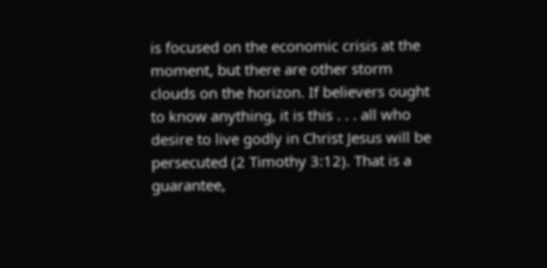is focused on the economic crisis at the moment, but there are other storm clouds on the horizon. If believers ought to know anything, it is this . . . all who desire to live godly in Christ Jesus will be persecuted (2 Timothy 3:12). That is a guarantee,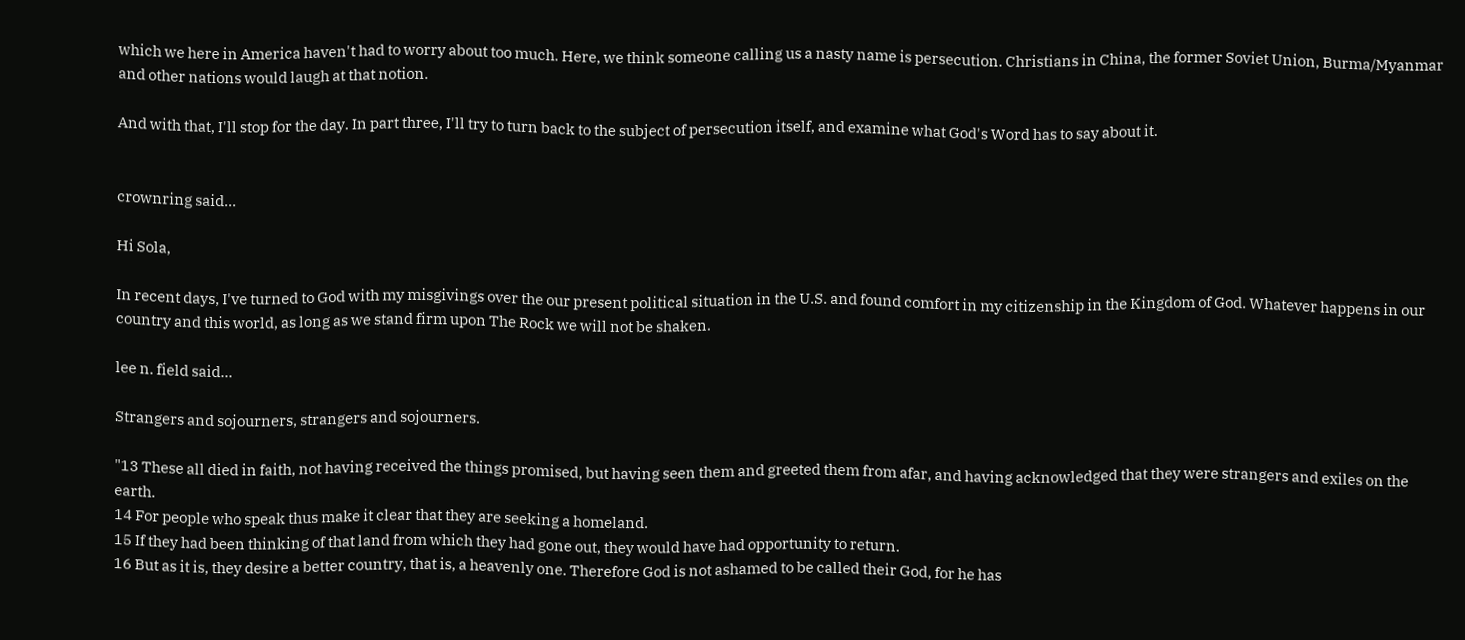which we here in America haven't had to worry about too much. Here, we think someone calling us a nasty name is persecution. Christians in China, the former Soviet Union, Burma/Myanmar and other nations would laugh at that notion.

And with that, I'll stop for the day. In part three, I'll try to turn back to the subject of persecution itself, and examine what God's Word has to say about it.


crownring said...

Hi Sola,

In recent days, I've turned to God with my misgivings over the our present political situation in the U.S. and found comfort in my citizenship in the Kingdom of God. Whatever happens in our country and this world, as long as we stand firm upon The Rock we will not be shaken.

lee n. field said...

Strangers and sojourners, strangers and sojourners.

"13 These all died in faith, not having received the things promised, but having seen them and greeted them from afar, and having acknowledged that they were strangers and exiles on the earth.
14 For people who speak thus make it clear that they are seeking a homeland.
15 If they had been thinking of that land from which they had gone out, they would have had opportunity to return.
16 But as it is, they desire a better country, that is, a heavenly one. Therefore God is not ashamed to be called their God, for he has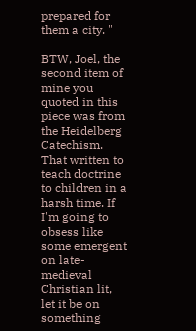prepared for them a city. "

BTW, Joel, the second item of mine you quoted in this piece was from the Heidelberg Catechism. That written to teach doctrine to children in a harsh time. If I'm going to obsess like some emergent on late-medieval Christian lit, let it be on something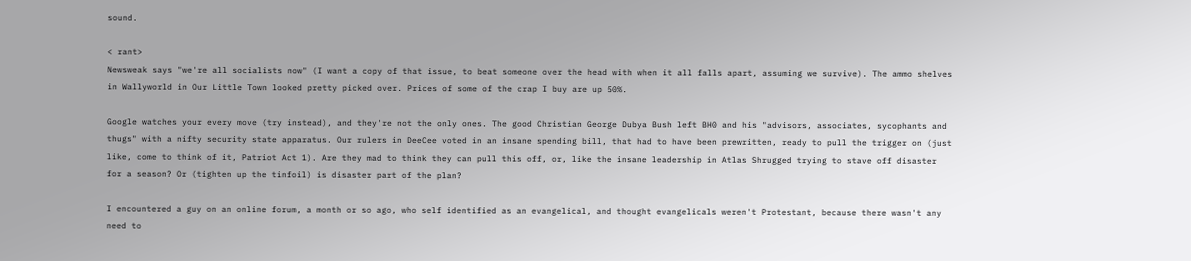sound.

< rant>
Newsweak says "we're all socialists now" (I want a copy of that issue, to beat someone over the head with when it all falls apart, assuming we survive). The ammo shelves in Wallyworld in Our Little Town looked pretty picked over. Prices of some of the crap I buy are up 50%.

Google watches your every move (try instead), and they're not the only ones. The good Christian George Dubya Bush left BH0 and his "advisors, associates, sycophants and thugs" with a nifty security state apparatus. Our rulers in DeeCee voted in an insane spending bill, that had to have been prewritten, ready to pull the trigger on (just like, come to think of it, Patriot Act 1). Are they mad to think they can pull this off, or, like the insane leadership in Atlas Shrugged trying to stave off disaster for a season? Or (tighten up the tinfoil) is disaster part of the plan?

I encountered a guy on an online forum, a month or so ago, who self identified as an evangelical, and thought evangelicals weren't Protestant, because there wasn't any need to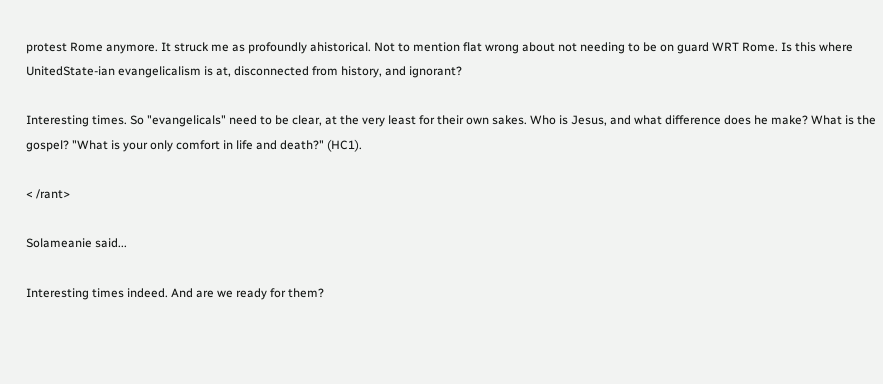protest Rome anymore. It struck me as profoundly ahistorical. Not to mention flat wrong about not needing to be on guard WRT Rome. Is this where UnitedState-ian evangelicalism is at, disconnected from history, and ignorant?

Interesting times. So "evangelicals" need to be clear, at the very least for their own sakes. Who is Jesus, and what difference does he make? What is the gospel? "What is your only comfort in life and death?" (HC1).

< /rant>

Solameanie said...

Interesting times indeed. And are we ready for them?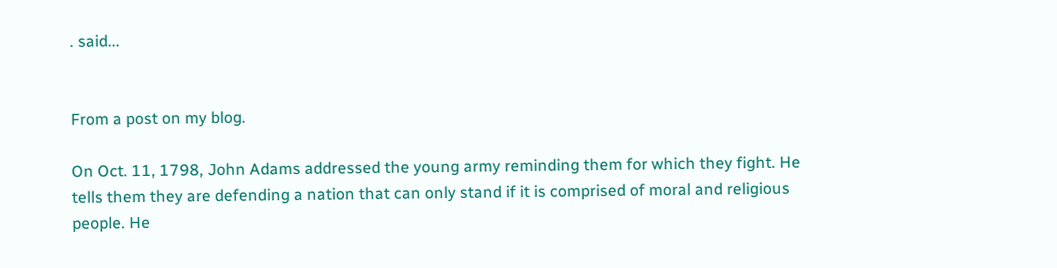. said...


From a post on my blog.

On Oct. 11, 1798, John Adams addressed the young army reminding them for which they fight. He tells them they are defending a nation that can only stand if it is comprised of moral and religious people. He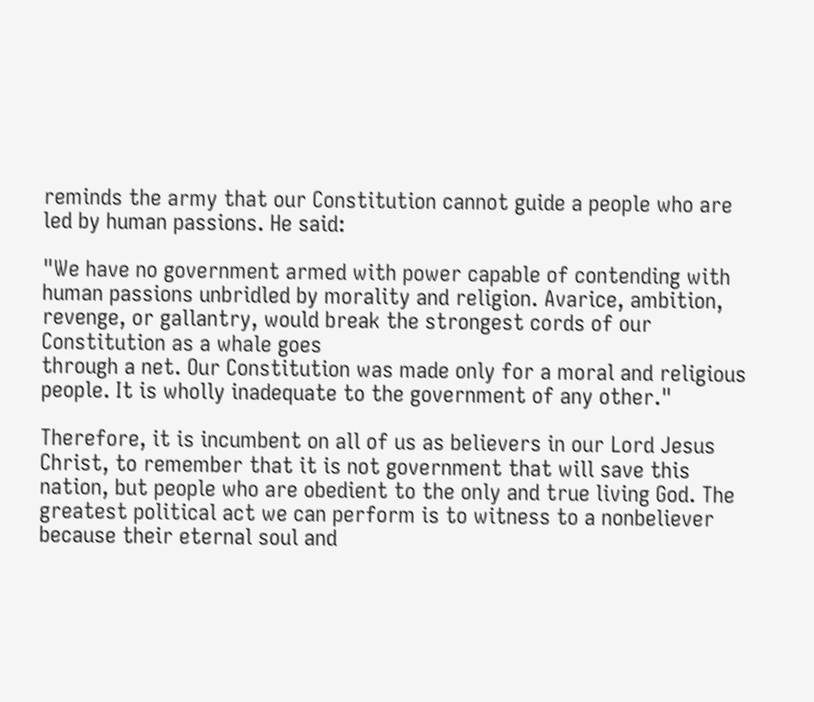reminds the army that our Constitution cannot guide a people who are led by human passions. He said:

"We have no government armed with power capable of contending with human passions unbridled by morality and religion. Avarice, ambition, revenge, or gallantry, would break the strongest cords of our Constitution as a whale goes
through a net. Our Constitution was made only for a moral and religious people. It is wholly inadequate to the government of any other."

Therefore, it is incumbent on all of us as believers in our Lord Jesus Christ, to remember that it is not government that will save this nation, but people who are obedient to the only and true living God. The greatest political act we can perform is to witness to a nonbeliever because their eternal soul and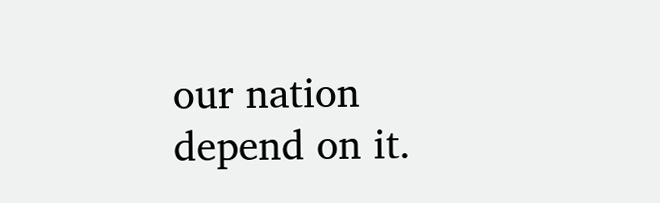our nation depend on it.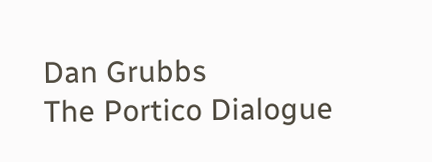Dan Grubbs
The Portico Dialogue